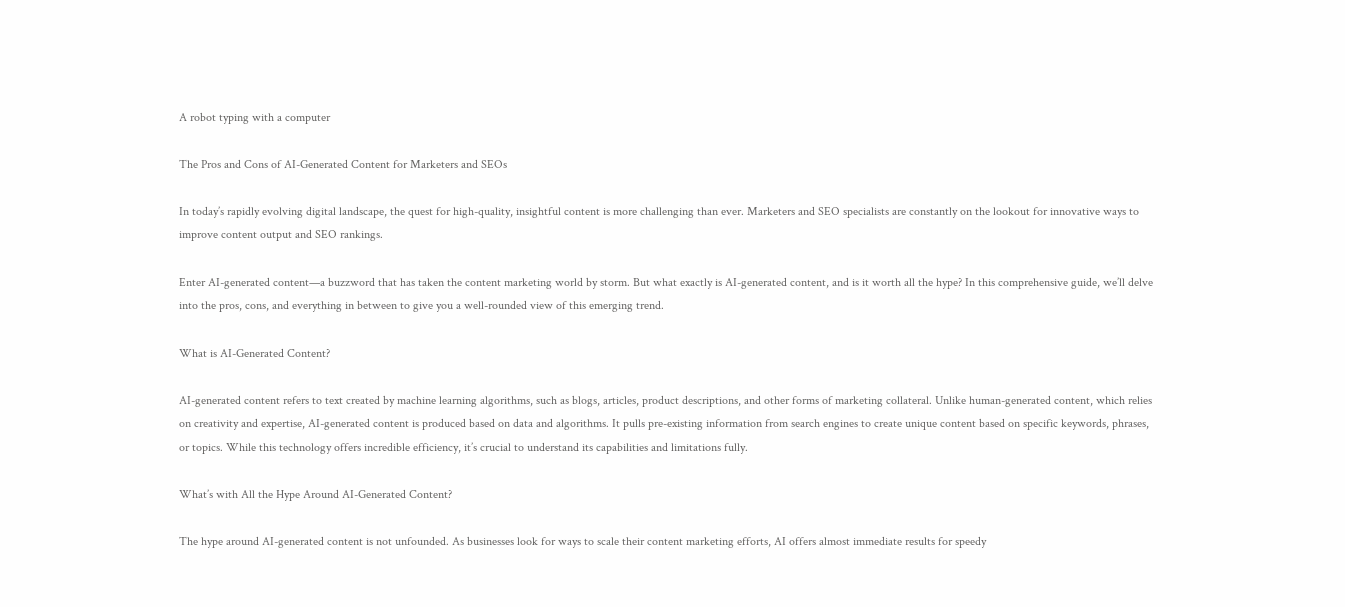A robot typing with a computer

The Pros and Cons of AI-Generated Content for Marketers and SEOs

In today’s rapidly evolving digital landscape, the quest for high-quality, insightful content is more challenging than ever. Marketers and SEO specialists are constantly on the lookout for innovative ways to improve content output and SEO rankings.

Enter AI-generated content—a buzzword that has taken the content marketing world by storm. But what exactly is AI-generated content, and is it worth all the hype? In this comprehensive guide, we’ll delve into the pros, cons, and everything in between to give you a well-rounded view of this emerging trend.

What is AI-Generated Content?

AI-generated content refers to text created by machine learning algorithms, such as blogs, articles, product descriptions, and other forms of marketing collateral. Unlike human-generated content, which relies on creativity and expertise, AI-generated content is produced based on data and algorithms. It pulls pre-existing information from search engines to create unique content based on specific keywords, phrases, or topics. While this technology offers incredible efficiency, it’s crucial to understand its capabilities and limitations fully.

What’s with All the Hype Around AI-Generated Content?

The hype around AI-generated content is not unfounded. As businesses look for ways to scale their content marketing efforts, AI offers almost immediate results for speedy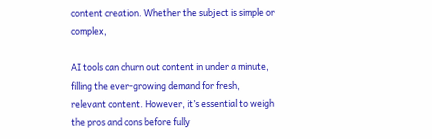content creation. Whether the subject is simple or complex,

AI tools can churn out content in under a minute, filling the ever-growing demand for fresh, relevant content. However, it’s essential to weigh the pros and cons before fully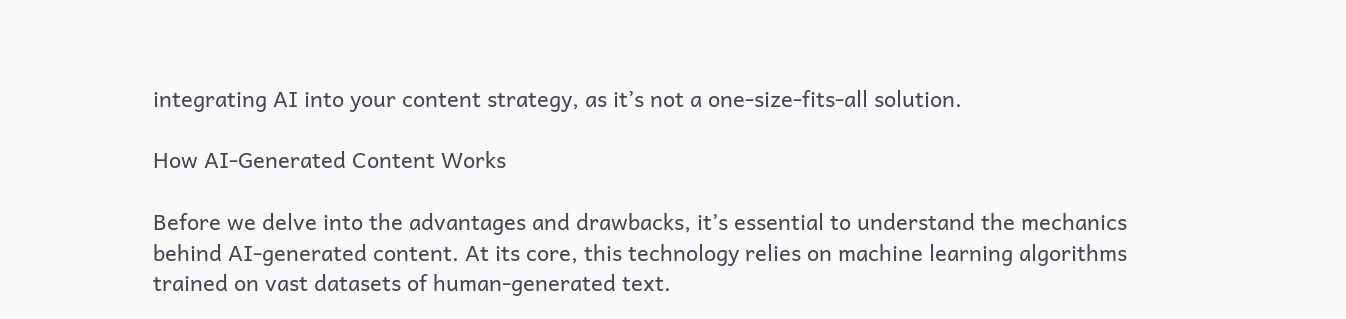integrating AI into your content strategy, as it’s not a one-size-fits-all solution.

How AI-Generated Content Works

Before we delve into the advantages and drawbacks, it’s essential to understand the mechanics behind AI-generated content. At its core, this technology relies on machine learning algorithms trained on vast datasets of human-generated text.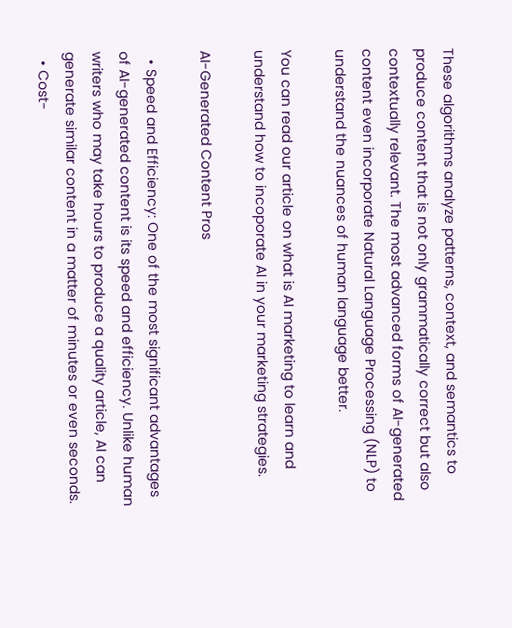These algorithms analyze patterns, context, and semantics to produce content that is not only grammatically correct but also contextually relevant. The most advanced forms of AI-generated content even incorporate Natural Language Processing (NLP) to understand the nuances of human language better.

You can read our article on what is AI marketing to learn and understand how to incoporate AI in your marketing strategies.

AI-Generated Content Pros

  • Speed and Efficiency: One of the most significant advantages of AI-generated content is its speed and efficiency. Unlike human writers who may take hours to produce a quality article, AI can generate similar content in a matter of minutes or even seconds.
  • Cost-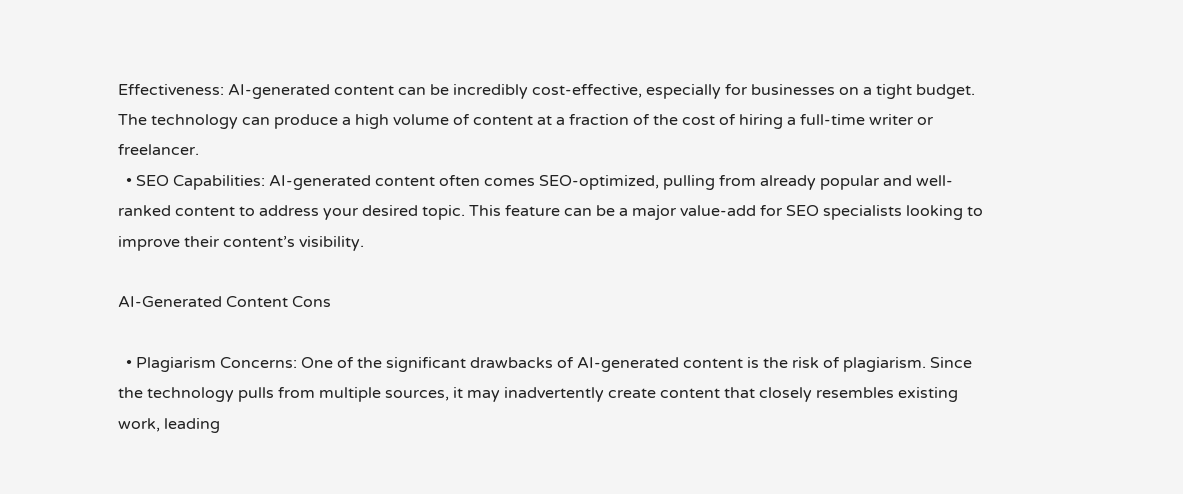Effectiveness: AI-generated content can be incredibly cost-effective, especially for businesses on a tight budget. The technology can produce a high volume of content at a fraction of the cost of hiring a full-time writer or freelancer.
  • SEO Capabilities: AI-generated content often comes SEO-optimized, pulling from already popular and well-ranked content to address your desired topic. This feature can be a major value-add for SEO specialists looking to improve their content’s visibility.

AI-Generated Content Cons

  • Plagiarism Concerns: One of the significant drawbacks of AI-generated content is the risk of plagiarism. Since the technology pulls from multiple sources, it may inadvertently create content that closely resembles existing work, leading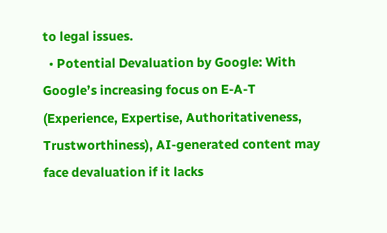to legal issues.
  • Potential Devaluation by Google: With Google’s increasing focus on E-A-T (Experience, Expertise, Authoritativeness, Trustworthiness), AI-generated content may face devaluation if it lacks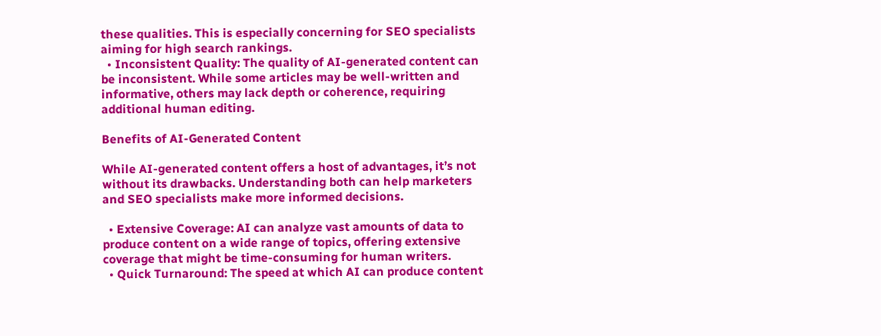these qualities. This is especially concerning for SEO specialists aiming for high search rankings.
  • Inconsistent Quality: The quality of AI-generated content can be inconsistent. While some articles may be well-written and informative, others may lack depth or coherence, requiring additional human editing.

Benefits of AI-Generated Content

While AI-generated content offers a host of advantages, it’s not without its drawbacks. Understanding both can help marketers and SEO specialists make more informed decisions.

  • Extensive Coverage: AI can analyze vast amounts of data to produce content on a wide range of topics, offering extensive coverage that might be time-consuming for human writers.
  • Quick Turnaround: The speed at which AI can produce content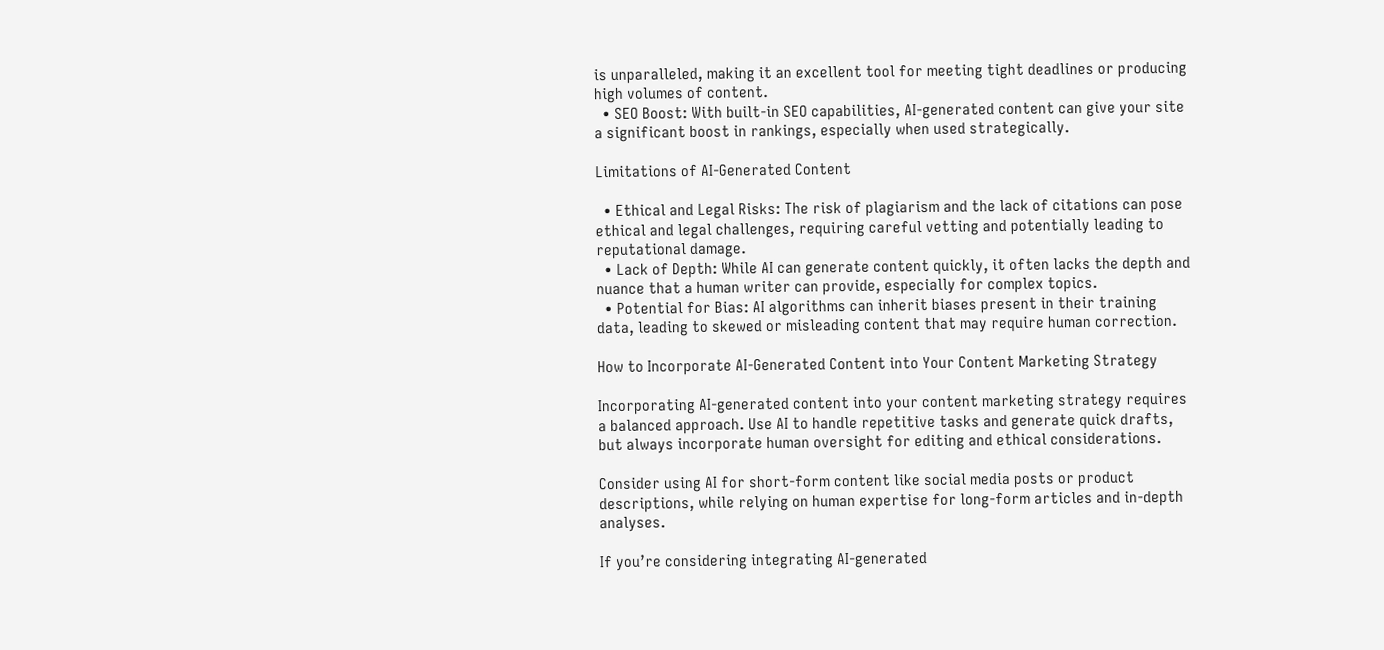is unparalleled, making it an excellent tool for meeting tight deadlines or producing high volumes of content.
  • SEO Boost: With built-in SEO capabilities, AI-generated content can give your site a significant boost in rankings, especially when used strategically.

Limitations of AI-Generated Content

  • Ethical and Legal Risks: The risk of plagiarism and the lack of citations can pose ethical and legal challenges, requiring careful vetting and potentially leading to reputational damage.
  • Lack of Depth: While AI can generate content quickly, it often lacks the depth and nuance that a human writer can provide, especially for complex topics.
  • Potential for Bias: AI algorithms can inherit biases present in their training data, leading to skewed or misleading content that may require human correction.

How to Incorporate AI-Generated Content into Your Content Marketing Strategy

Incorporating AI-generated content into your content marketing strategy requires a balanced approach. Use AI to handle repetitive tasks and generate quick drafts, but always incorporate human oversight for editing and ethical considerations.

Consider using AI for short-form content like social media posts or product descriptions, while relying on human expertise for long-form articles and in-depth analyses.

If you’re considering integrating AI-generated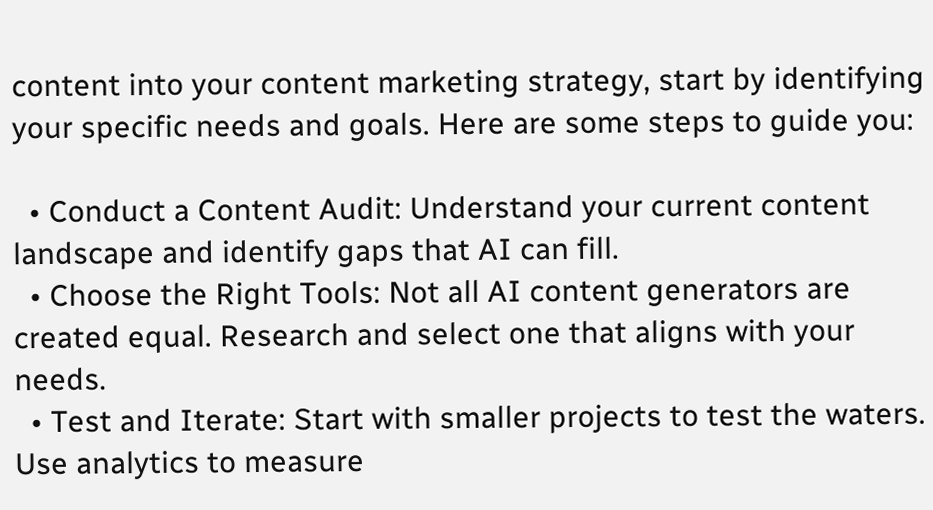content into your content marketing strategy, start by identifying your specific needs and goals. Here are some steps to guide you:

  • Conduct a Content Audit: Understand your current content landscape and identify gaps that AI can fill.
  • Choose the Right Tools: Not all AI content generators are created equal. Research and select one that aligns with your needs.
  • Test and Iterate: Start with smaller projects to test the waters. Use analytics to measure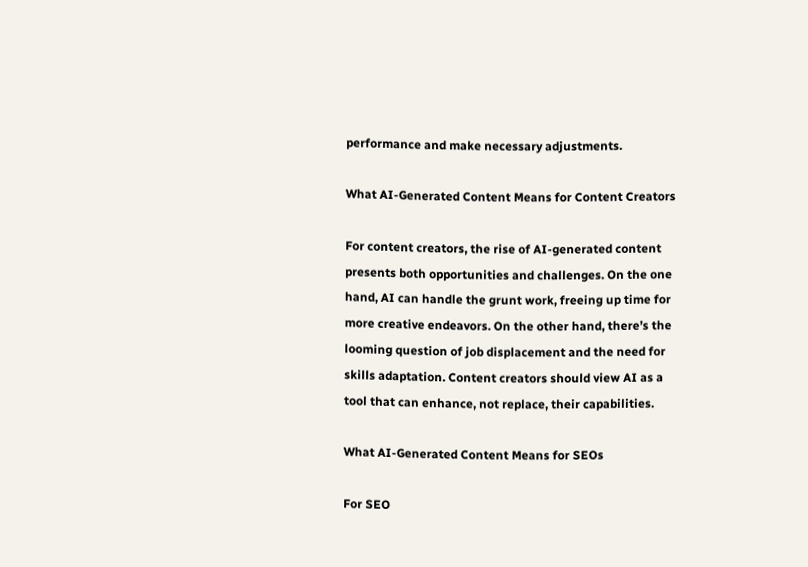performance and make necessary adjustments.

What AI-Generated Content Means for Content Creators

For content creators, the rise of AI-generated content presents both opportunities and challenges. On the one hand, AI can handle the grunt work, freeing up time for more creative endeavors. On the other hand, there’s the looming question of job displacement and the need for skills adaptation. Content creators should view AI as a tool that can enhance, not replace, their capabilities.

What AI-Generated Content Means for SEOs

For SEO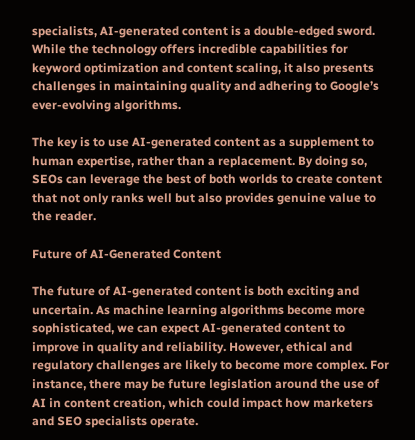specialists, AI-generated content is a double-edged sword. While the technology offers incredible capabilities for keyword optimization and content scaling, it also presents challenges in maintaining quality and adhering to Google’s ever-evolving algorithms.

The key is to use AI-generated content as a supplement to human expertise, rather than a replacement. By doing so, SEOs can leverage the best of both worlds to create content that not only ranks well but also provides genuine value to the reader.

Future of AI-Generated Content

The future of AI-generated content is both exciting and uncertain. As machine learning algorithms become more sophisticated, we can expect AI-generated content to improve in quality and reliability. However, ethical and regulatory challenges are likely to become more complex. For instance, there may be future legislation around the use of AI in content creation, which could impact how marketers and SEO specialists operate.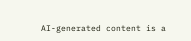AI-generated content is a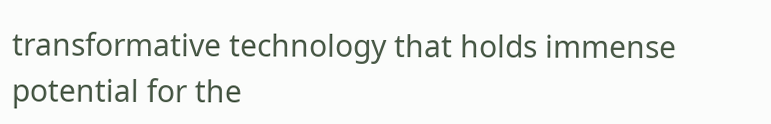transformative technology that holds immense potential for the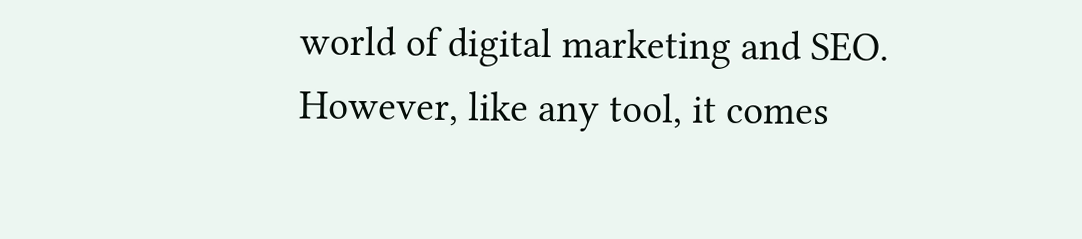world of digital marketing and SEO. However, like any tool, it comes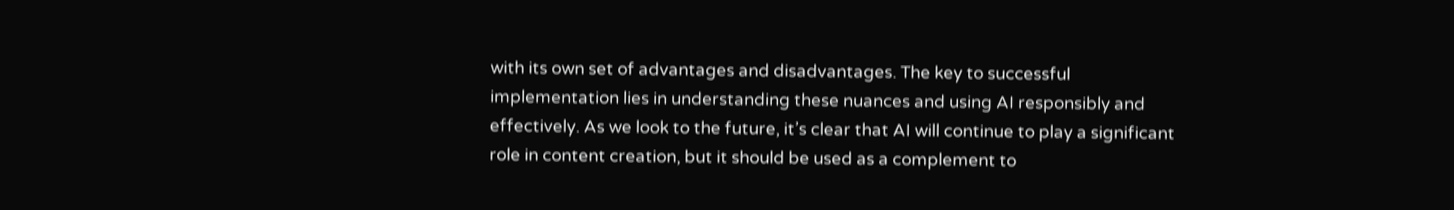with its own set of advantages and disadvantages. The key to successful implementation lies in understanding these nuances and using AI responsibly and effectively. As we look to the future, it’s clear that AI will continue to play a significant role in content creation, but it should be used as a complement to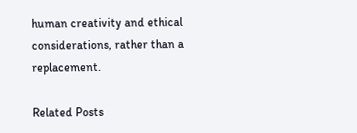human creativity and ethical considerations, rather than a replacement.

Related Posts